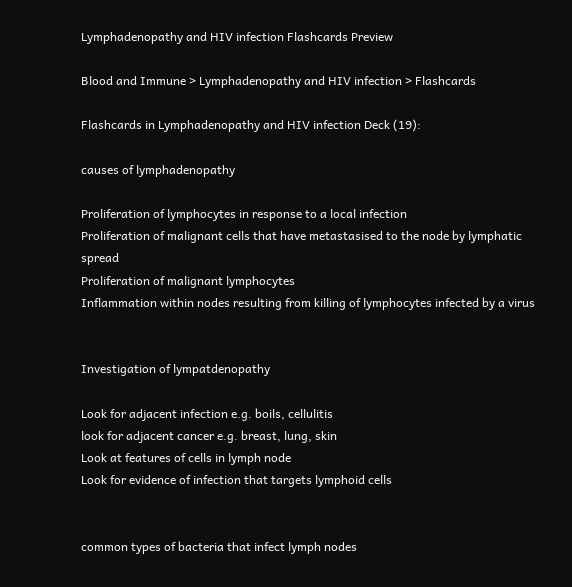Lymphadenopathy and HIV infection Flashcards Preview

Blood and Immune > Lymphadenopathy and HIV infection > Flashcards

Flashcards in Lymphadenopathy and HIV infection Deck (19):

causes of lymphadenopathy

Proliferation of lymphocytes in response to a local infection
Proliferation of malignant cells that have metastasised to the node by lymphatic spread
Proliferation of malignant lymphocytes
Inflammation within nodes resulting from killing of lymphocytes infected by a virus


Investigation of lympatdenopathy

Look for adjacent infection e.g. boils, cellulitis
look for adjacent cancer e.g. breast, lung, skin
Look at features of cells in lymph node
Look for evidence of infection that targets lymphoid cells


common types of bacteria that infect lymph nodes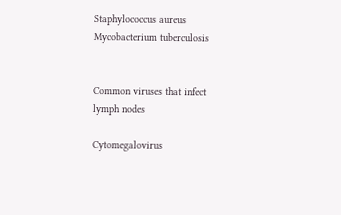Staphylococcus aureus
Mycobacterium tuberculosis


Common viruses that infect lymph nodes

Cytomegalovirus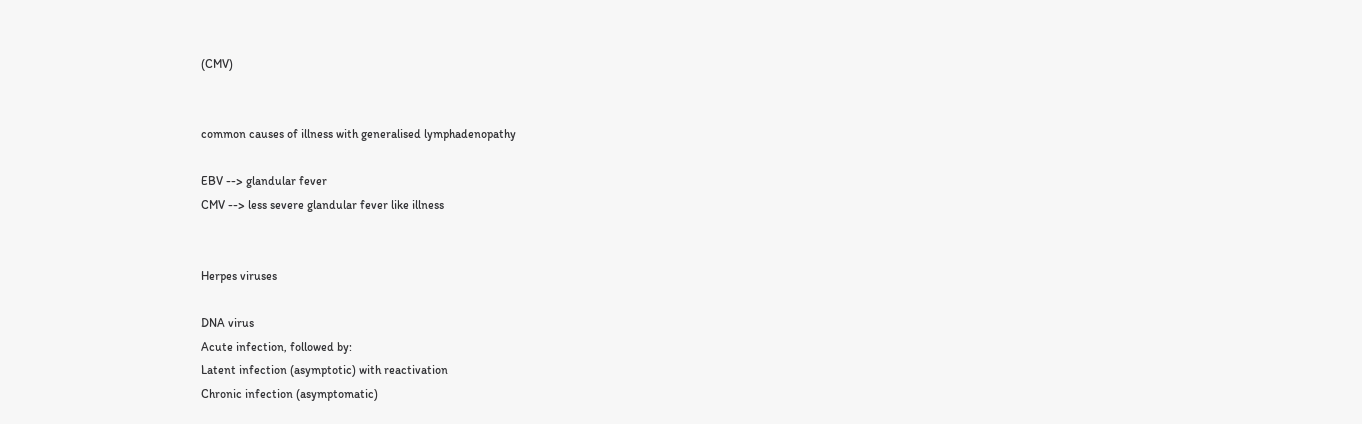(CMV)


common causes of illness with generalised lymphadenopathy

EBV --> glandular fever
CMV --> less severe glandular fever like illness


Herpes viruses

DNA virus
Acute infection, followed by:
Latent infection (asymptotic) with reactivation
Chronic infection (asymptomatic)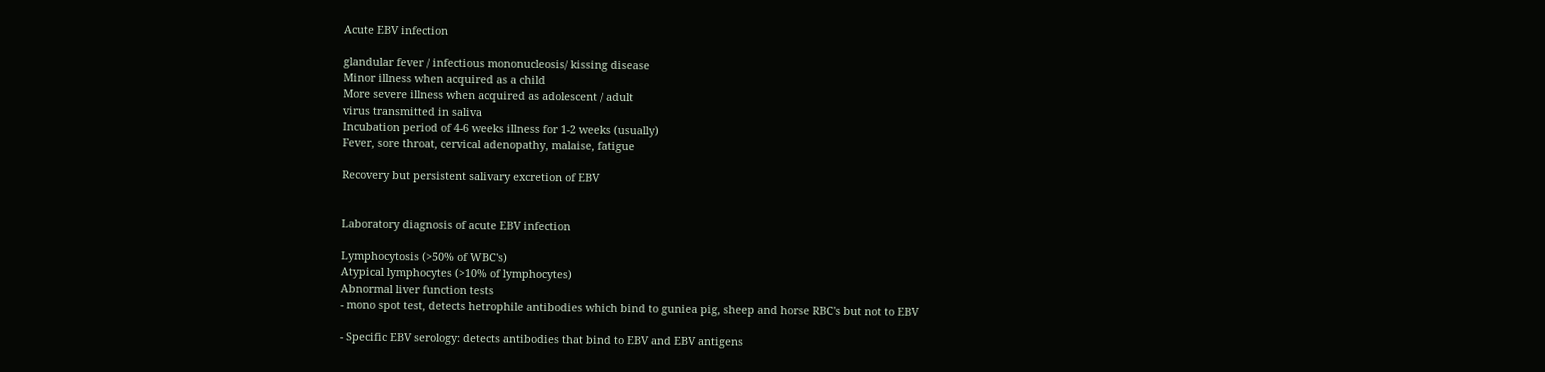Acute EBV infection

glandular fever / infectious mononucleosis/ kissing disease
Minor illness when acquired as a child
More severe illness when acquired as adolescent / adult
virus transmitted in saliva
Incubation period of 4-6 weeks illness for 1-2 weeks (usually)
Fever, sore throat, cervical adenopathy, malaise, fatigue

Recovery but persistent salivary excretion of EBV


Laboratory diagnosis of acute EBV infection

Lymphocytosis (>50% of WBC's)
Atypical lymphocytes (>10% of lymphocytes)
Abnormal liver function tests
- mono spot test, detects hetrophile antibodies which bind to guniea pig, sheep and horse RBC's but not to EBV

- Specific EBV serology: detects antibodies that bind to EBV and EBV antigens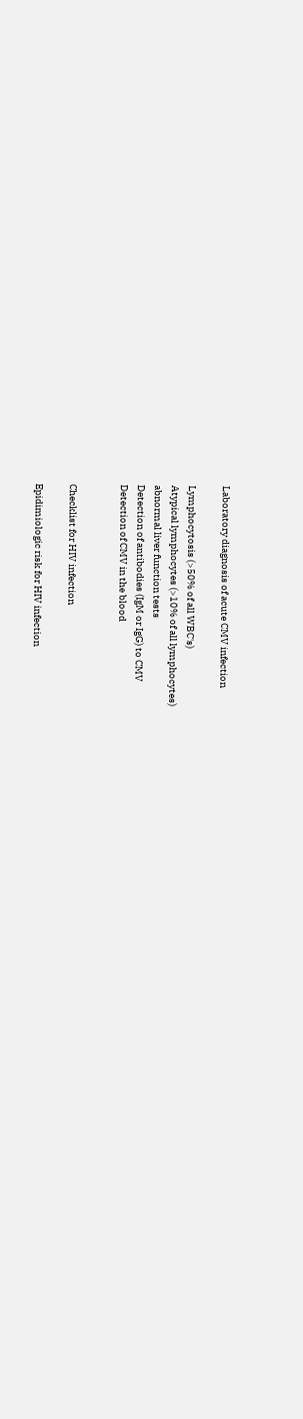Laboratory diagnosis of acute CMV infection

Lymphocytosis (>50% of all WBC's)
Atypical lymphocytes (>10% of all lymphocytes)
abnormal liver function tests
Detection of antibodies (IgM or IgG) to CMV
Detection of CMV in the blood


Checklist for HIV infection

Epidimiologic risk for HIV infection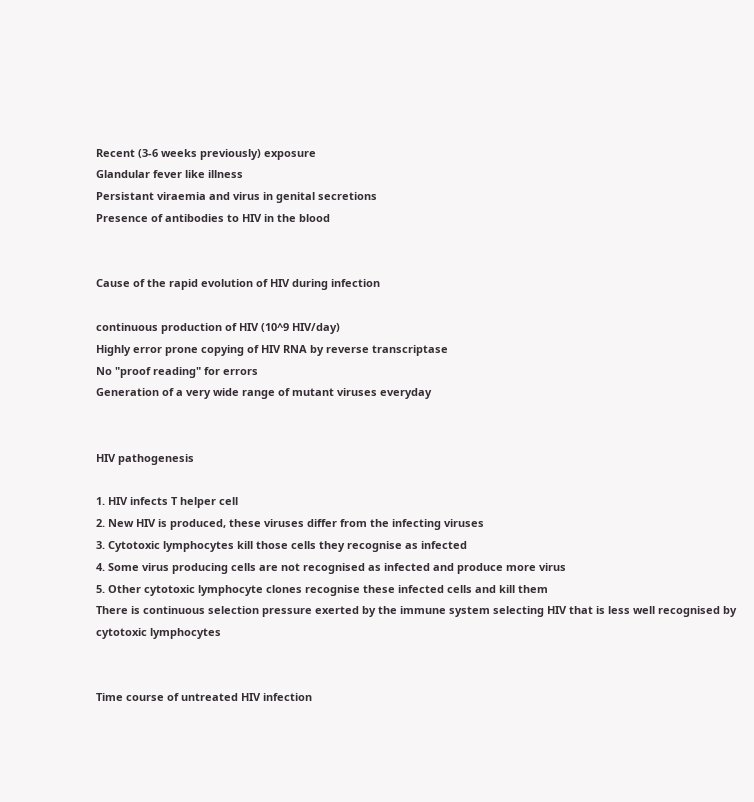Recent (3-6 weeks previously) exposure
Glandular fever like illness
Persistant viraemia and virus in genital secretions
Presence of antibodies to HIV in the blood


Cause of the rapid evolution of HIV during infection

continuous production of HIV (10^9 HIV/day)
Highly error prone copying of HIV RNA by reverse transcriptase
No "proof reading" for errors
Generation of a very wide range of mutant viruses everyday


HIV pathogenesis

1. HIV infects T helper cell
2. New HIV is produced, these viruses differ from the infecting viruses
3. Cytotoxic lymphocytes kill those cells they recognise as infected
4. Some virus producing cells are not recognised as infected and produce more virus
5. Other cytotoxic lymphocyte clones recognise these infected cells and kill them
There is continuous selection pressure exerted by the immune system selecting HIV that is less well recognised by cytotoxic lymphocytes


Time course of untreated HIV infection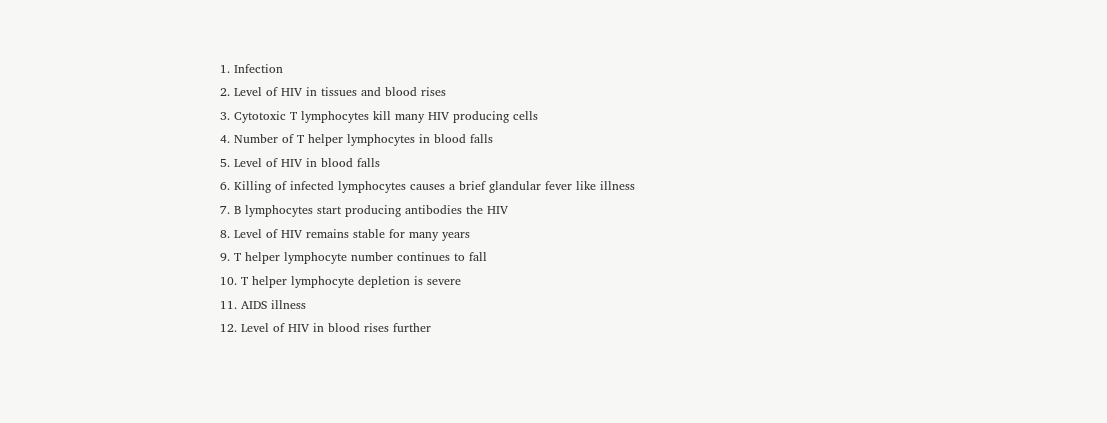1. Infection
2. Level of HIV in tissues and blood rises
3. Cytotoxic T lymphocytes kill many HIV producing cells
4. Number of T helper lymphocytes in blood falls
5. Level of HIV in blood falls
6. Killing of infected lymphocytes causes a brief glandular fever like illness
7. B lymphocytes start producing antibodies the HIV
8. Level of HIV remains stable for many years
9. T helper lymphocyte number continues to fall
10. T helper lymphocyte depletion is severe
11. AIDS illness
12. Level of HIV in blood rises further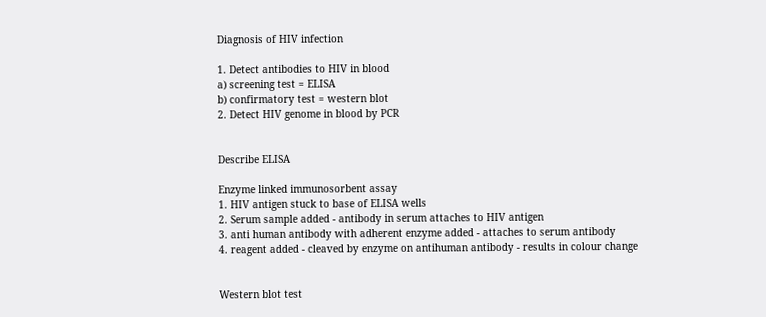Diagnosis of HIV infection

1. Detect antibodies to HIV in blood
a) screening test = ELISA
b) confirmatory test = western blot
2. Detect HIV genome in blood by PCR


Describe ELISA

Enzyme linked immunosorbent assay
1. HIV antigen stuck to base of ELISA wells
2. Serum sample added - antibody in serum attaches to HIV antigen
3. anti human antibody with adherent enzyme added - attaches to serum antibody
4. reagent added - cleaved by enzyme on antihuman antibody - results in colour change


Western blot test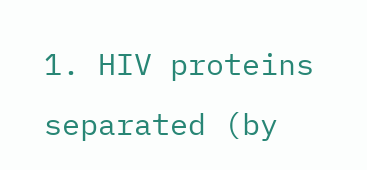1. HIV proteins separated (by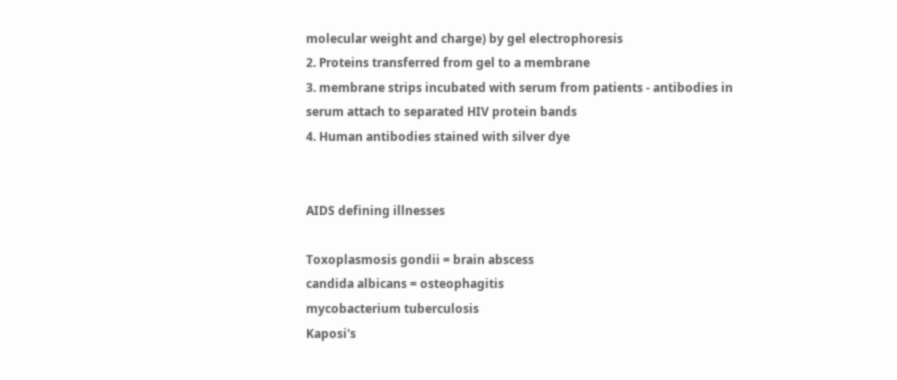molecular weight and charge) by gel electrophoresis
2. Proteins transferred from gel to a membrane
3. membrane strips incubated with serum from patients - antibodies in serum attach to separated HIV protein bands
4. Human antibodies stained with silver dye


AIDS defining illnesses

Toxoplasmosis gondii = brain abscess
candida albicans = osteophagitis
mycobacterium tuberculosis
Kaposi's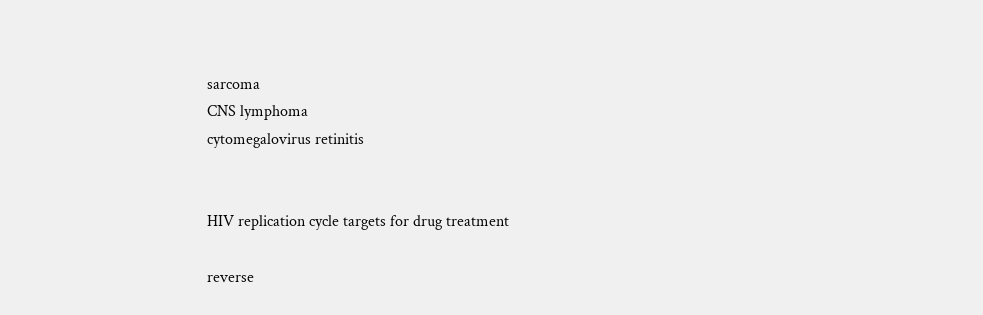sarcoma
CNS lymphoma
cytomegalovirus retinitis


HIV replication cycle targets for drug treatment

reverse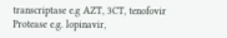transcriptase e.g AZT, 3CT, tenofovir
Protease e.g. lopinavir,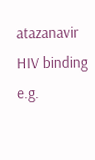atazanavir
HIV binding e.g.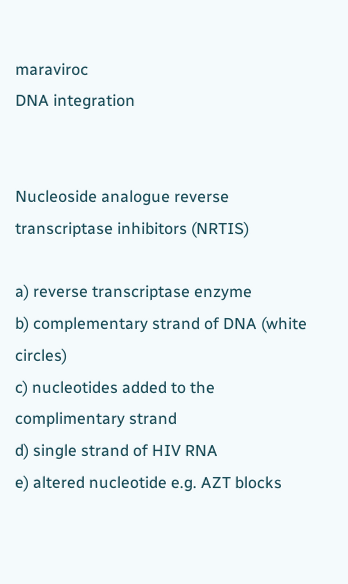maraviroc
DNA integration


Nucleoside analogue reverse transcriptase inhibitors (NRTIS)

a) reverse transcriptase enzyme
b) complementary strand of DNA (white circles)
c) nucleotides added to the complimentary strand
d) single strand of HIV RNA
e) altered nucleotide e.g. AZT blocks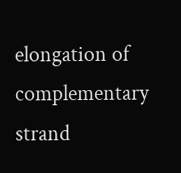elongation of complementary strand